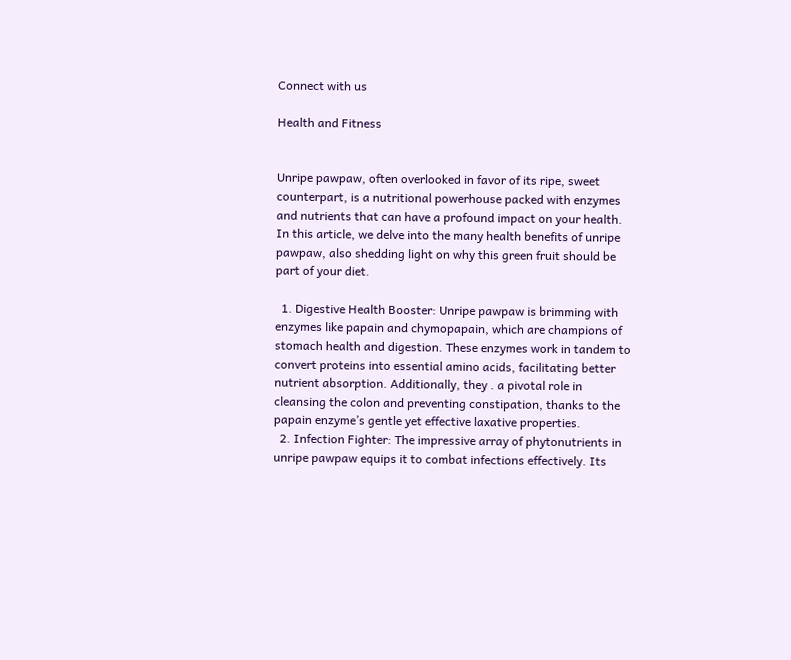Connect with us

Health and Fitness


Unripe pawpaw, often overlooked in favor of its ripe, sweet counterpart, is a nutritional powerhouse packed with enzymes and nutrients that can have a profound impact on your health. In this article, we delve into the many health benefits of unripe pawpaw, also shedding light on why this green fruit should be part of your diet.

  1. Digestive Health Booster: Unripe pawpaw is brimming with enzymes like papain and chymopapain, which are champions of stomach health and digestion. These enzymes work in tandem to convert proteins into essential amino acids, facilitating better nutrient absorption. Additionally, they . a pivotal role in cleansing the colon and preventing constipation, thanks to the papain enzyme’s gentle yet effective laxative properties.
  2. Infection Fighter: The impressive array of phytonutrients in unripe pawpaw equips it to combat infections effectively. Its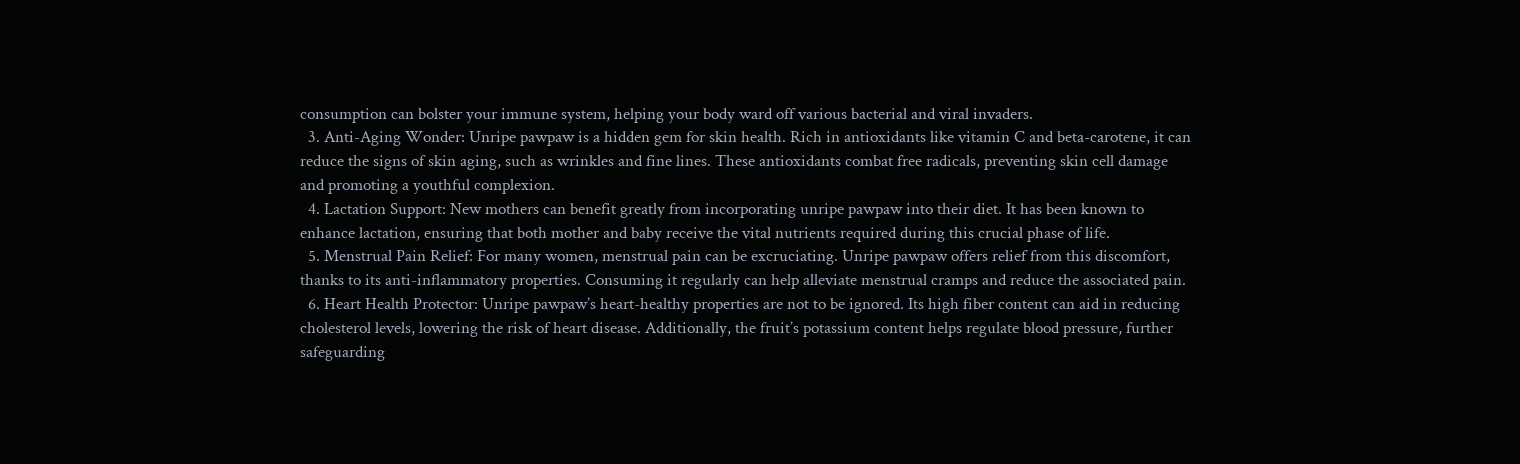consumption can bolster your immune system, helping your body ward off various bacterial and viral invaders.
  3. Anti-Aging Wonder: Unripe pawpaw is a hidden gem for skin health. Rich in antioxidants like vitamin C and beta-carotene, it can reduce the signs of skin aging, such as wrinkles and fine lines. These antioxidants combat free radicals, preventing skin cell damage and promoting a youthful complexion.
  4. Lactation Support: New mothers can benefit greatly from incorporating unripe pawpaw into their diet. It has been known to enhance lactation, ensuring that both mother and baby receive the vital nutrients required during this crucial phase of life.
  5. Menstrual Pain Relief: For many women, menstrual pain can be excruciating. Unripe pawpaw offers relief from this discomfort, thanks to its anti-inflammatory properties. Consuming it regularly can help alleviate menstrual cramps and reduce the associated pain.
  6. Heart Health Protector: Unripe pawpaw’s heart-healthy properties are not to be ignored. Its high fiber content can aid in reducing cholesterol levels, lowering the risk of heart disease. Additionally, the fruit’s potassium content helps regulate blood pressure, further safeguarding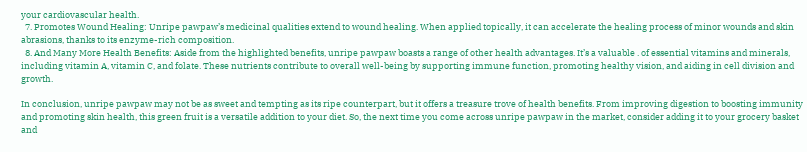your cardiovascular health.
  7. Promotes Wound Healing: Unripe pawpaw’s medicinal qualities extend to wound healing. When applied topically, it can accelerate the healing process of minor wounds and skin abrasions, thanks to its enzyme-rich composition.
  8. And Many More Health Benefits: Aside from the highlighted benefits, unripe pawpaw boasts a range of other health advantages. It’s a valuable . of essential vitamins and minerals, including vitamin A, vitamin C, and folate. These nutrients contribute to overall well-being by supporting immune function, promoting healthy vision, and aiding in cell division and growth.

In conclusion, unripe pawpaw may not be as sweet and tempting as its ripe counterpart, but it offers a treasure trove of health benefits. From improving digestion to boosting immunity and promoting skin health, this green fruit is a versatile addition to your diet. So, the next time you come across unripe pawpaw in the market, consider adding it to your grocery basket and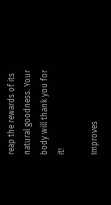reap the rewards of its natural goodness. Your body will thank you for it!

Improves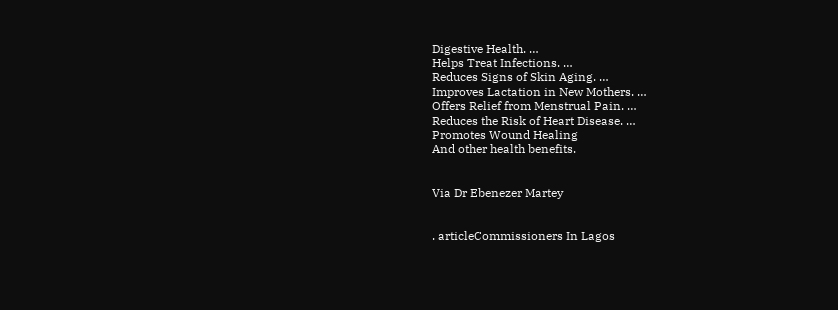Digestive Health. …
Helps Treat Infections. …
Reduces Signs of Skin Aging. …
Improves Lactation in New Mothers. …
Offers Relief from Menstrual Pain. …
Reduces the Risk of Heart Disease. …
Promotes Wound Healing
And other health benefits.


Via Dr Ebenezer Martey


. articleCommissioners In Lagos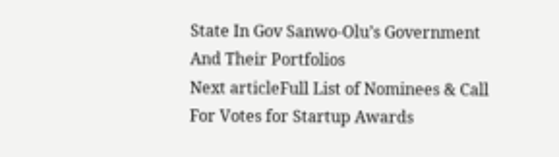State In Gov Sanwo-Olu’s Government And Their Portfolios
Next articleFull List of Nominees & Call For Votes for Startup Awards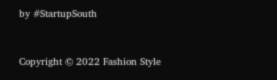by #StartupSouth



Copyright © 2022 Fashion Style